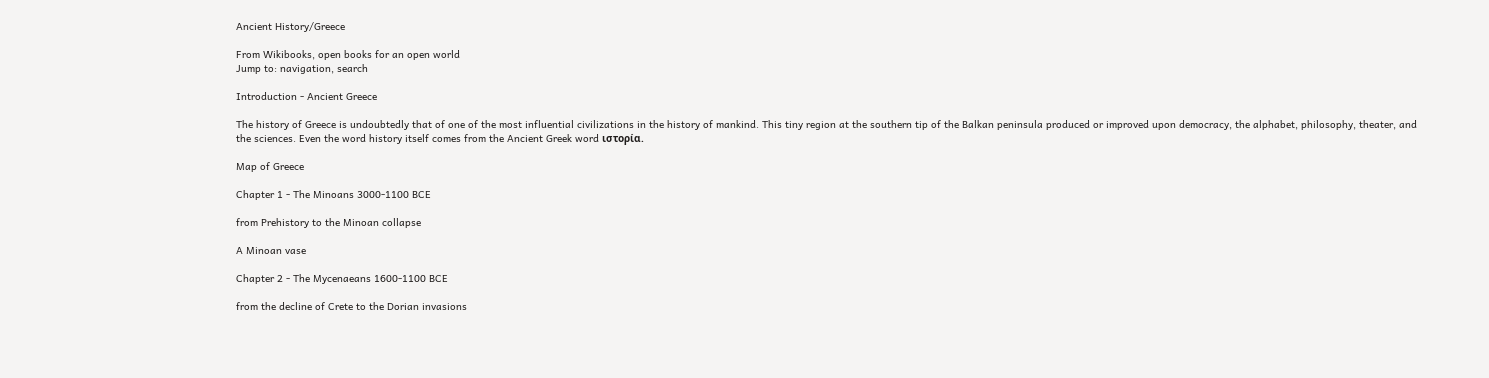Ancient History/Greece

From Wikibooks, open books for an open world
Jump to: navigation, search

Introduction - Ancient Greece

The history of Greece is undoubtedly that of one of the most influential civilizations in the history of mankind. This tiny region at the southern tip of the Balkan peninsula produced or improved upon democracy, the alphabet, philosophy, theater, and the sciences. Even the word history itself comes from the Ancient Greek word ιστορία.

Map of Greece

Chapter 1 - The Minoans 3000-1100 BCE

from Prehistory to the Minoan collapse

A Minoan vase

Chapter 2 - The Mycenaeans 1600-1100 BCE

from the decline of Crete to the Dorian invasions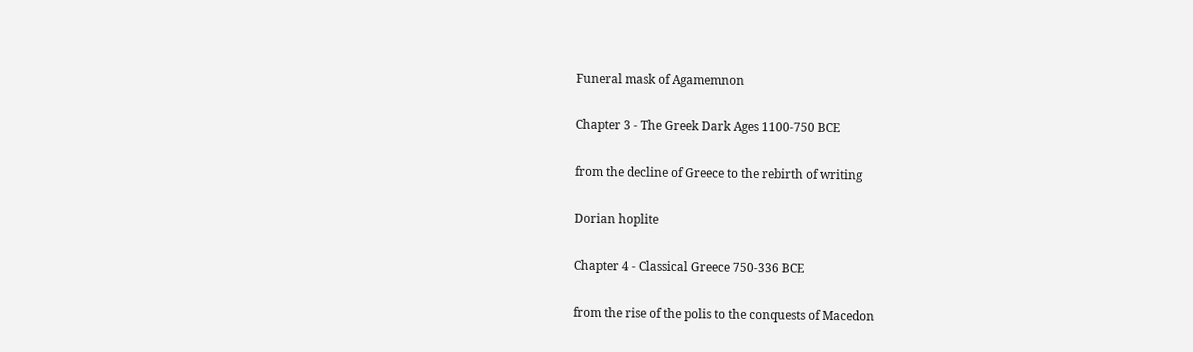Funeral mask of Agamemnon

Chapter 3 - The Greek Dark Ages 1100-750 BCE

from the decline of Greece to the rebirth of writing

Dorian hoplite

Chapter 4 - Classical Greece 750-336 BCE

from the rise of the polis to the conquests of Macedon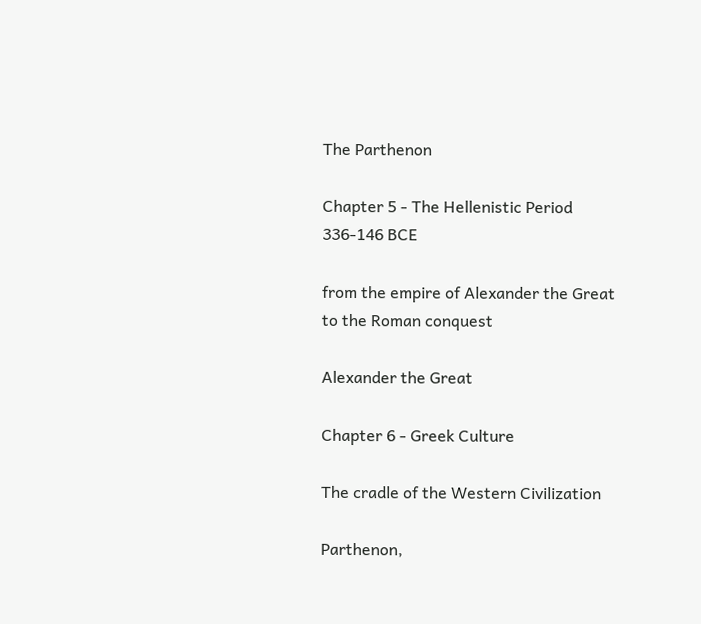The Parthenon

Chapter 5 - The Hellenistic Period 336-146 BCE

from the empire of Alexander the Great to the Roman conquest

Alexander the Great

Chapter 6 - Greek Culture

The cradle of the Western Civilization

Parthenon,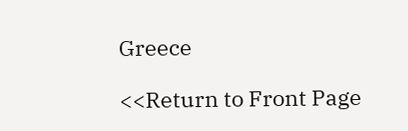Greece

<<Return to Front Page